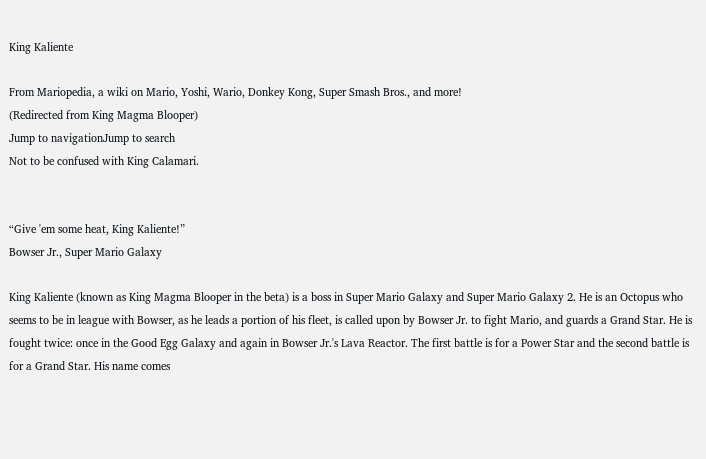King Kaliente

From Mariopedia, a wiki on Mario, Yoshi, Wario, Donkey Kong, Super Smash Bros., and more!
(Redirected from King Magma Blooper)
Jump to navigationJump to search
Not to be confused with King Calamari.


“Give 'em some heat, King Kaliente!”
Bowser Jr., Super Mario Galaxy

King Kaliente (known as King Magma Blooper in the beta) is a boss in Super Mario Galaxy and Super Mario Galaxy 2. He is an Octopus who seems to be in league with Bowser, as he leads a portion of his fleet, is called upon by Bowser Jr. to fight Mario, and guards a Grand Star. He is fought twice: once in the Good Egg Galaxy and again in Bowser Jr.'s Lava Reactor. The first battle is for a Power Star and the second battle is for a Grand Star. His name comes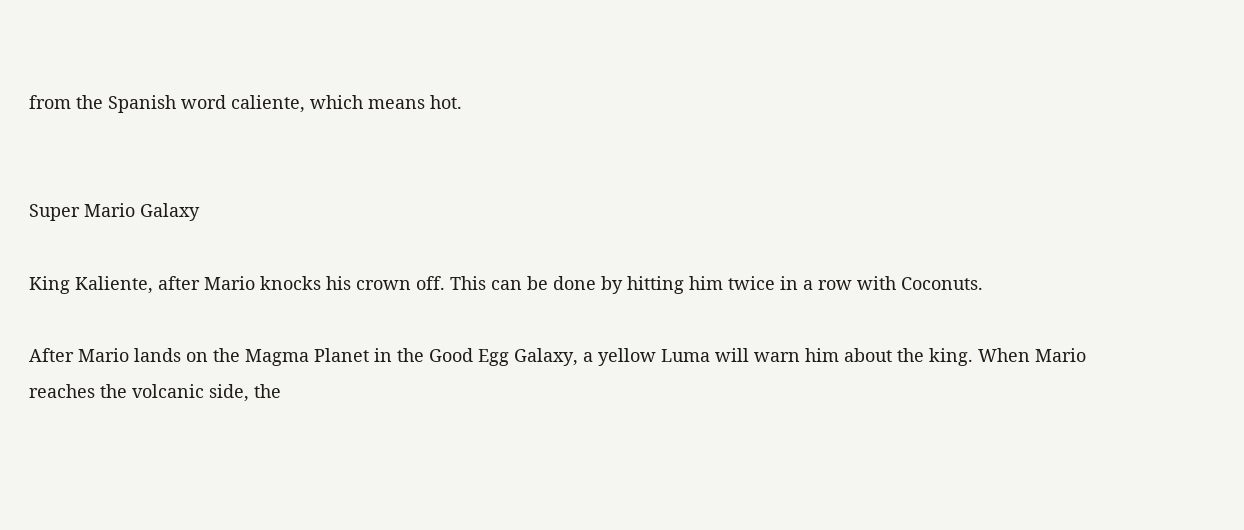from the Spanish word caliente, which means hot.


Super Mario Galaxy

King Kaliente, after Mario knocks his crown off. This can be done by hitting him twice in a row with Coconuts.

After Mario lands on the Magma Planet in the Good Egg Galaxy, a yellow Luma will warn him about the king. When Mario reaches the volcanic side, the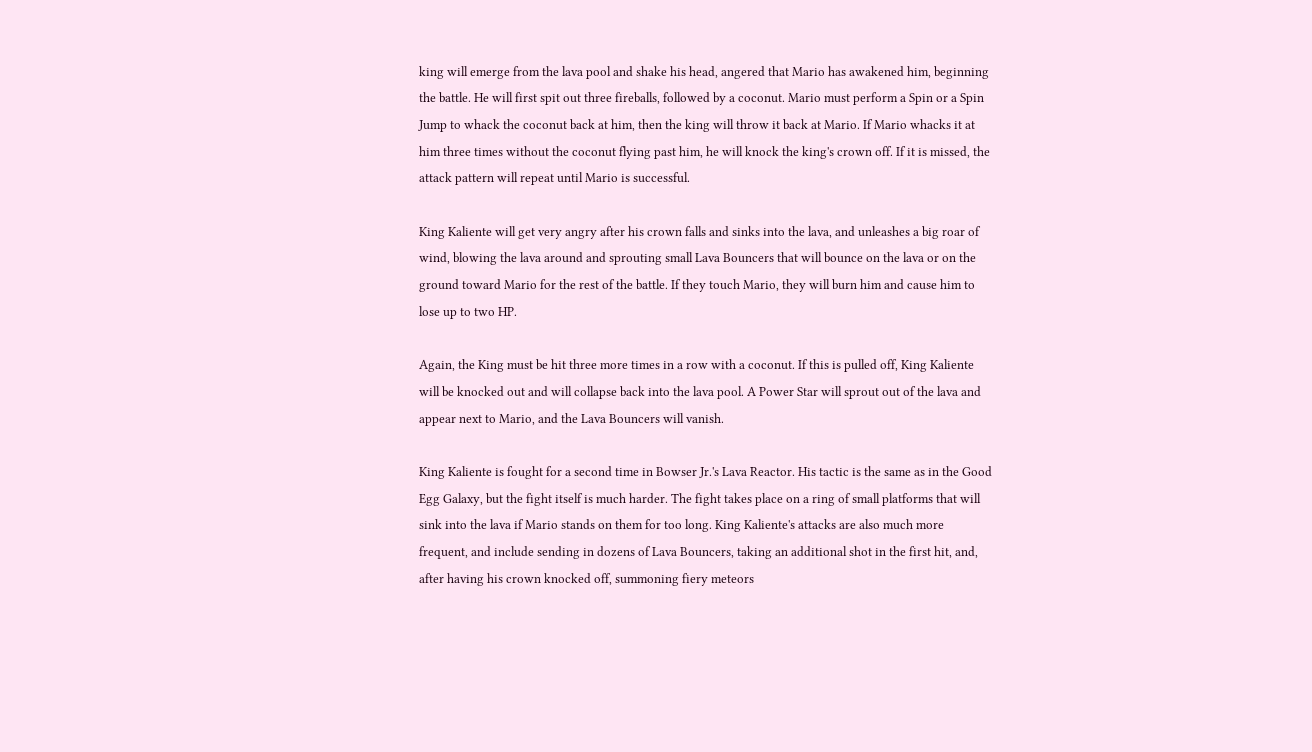king will emerge from the lava pool and shake his head, angered that Mario has awakened him, beginning the battle. He will first spit out three fireballs, followed by a coconut. Mario must perform a Spin or a Spin Jump to whack the coconut back at him, then the king will throw it back at Mario. If Mario whacks it at him three times without the coconut flying past him, he will knock the king's crown off. If it is missed, the attack pattern will repeat until Mario is successful.

King Kaliente will get very angry after his crown falls and sinks into the lava, and unleashes a big roar of wind, blowing the lava around and sprouting small Lava Bouncers that will bounce on the lava or on the ground toward Mario for the rest of the battle. If they touch Mario, they will burn him and cause him to lose up to two HP.

Again, the King must be hit three more times in a row with a coconut. If this is pulled off, King Kaliente will be knocked out and will collapse back into the lava pool. A Power Star will sprout out of the lava and appear next to Mario, and the Lava Bouncers will vanish.

King Kaliente is fought for a second time in Bowser Jr.'s Lava Reactor. His tactic is the same as in the Good Egg Galaxy, but the fight itself is much harder. The fight takes place on a ring of small platforms that will sink into the lava if Mario stands on them for too long. King Kaliente's attacks are also much more frequent, and include sending in dozens of Lava Bouncers, taking an additional shot in the first hit, and, after having his crown knocked off, summoning fiery meteors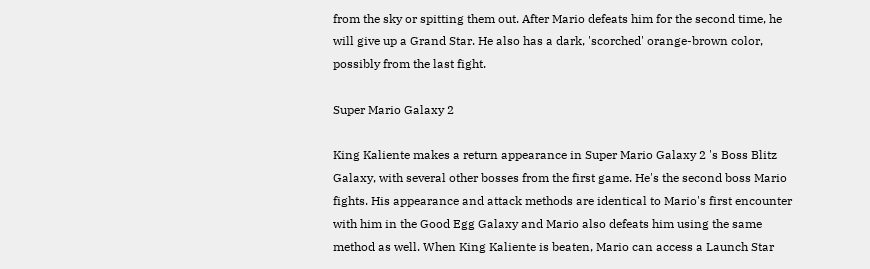from the sky or spitting them out. After Mario defeats him for the second time, he will give up a Grand Star. He also has a dark, 'scorched' orange-brown color, possibly from the last fight.

Super Mario Galaxy 2

King Kaliente makes a return appearance in Super Mario Galaxy 2 's Boss Blitz Galaxy, with several other bosses from the first game. He's the second boss Mario fights. His appearance and attack methods are identical to Mario's first encounter with him in the Good Egg Galaxy and Mario also defeats him using the same method as well. When King Kaliente is beaten, Mario can access a Launch Star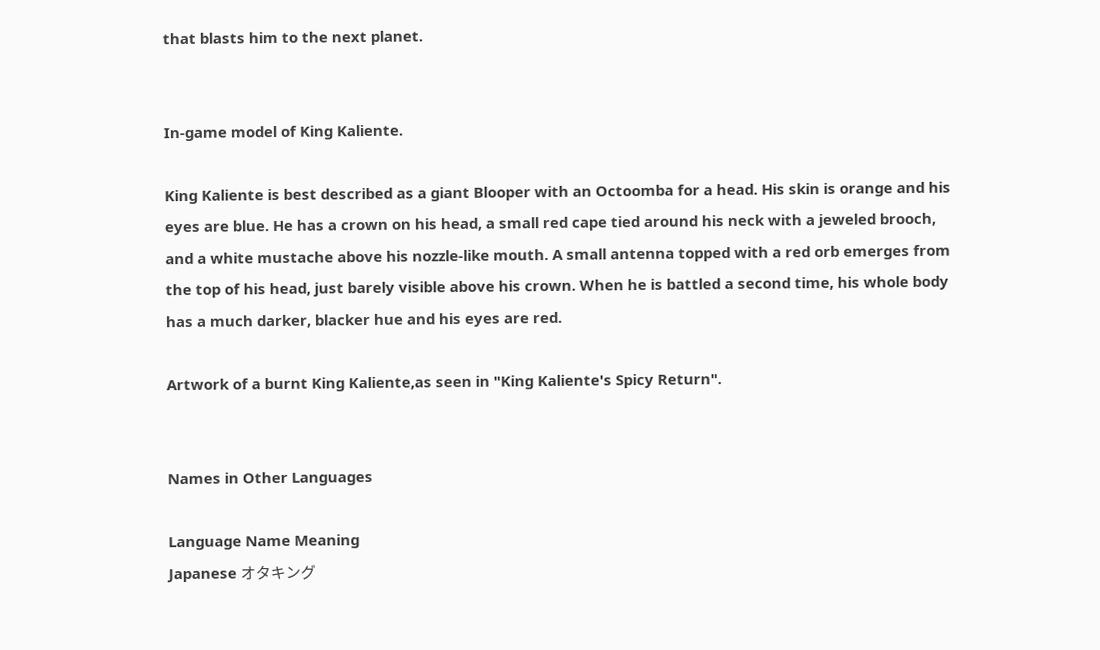that blasts him to the next planet.


In-game model of King Kaliente.

King Kaliente is best described as a giant Blooper with an Octoomba for a head. His skin is orange and his eyes are blue. He has a crown on his head, a small red cape tied around his neck with a jeweled brooch, and a white mustache above his nozzle-like mouth. A small antenna topped with a red orb emerges from the top of his head, just barely visible above his crown. When he is battled a second time, his whole body has a much darker, blacker hue and his eyes are red.

Artwork of a burnt King Kaliente,as seen in "King Kaliente's Spicy Return".


Names in Other Languages

Language Name Meaning
Japanese オタキング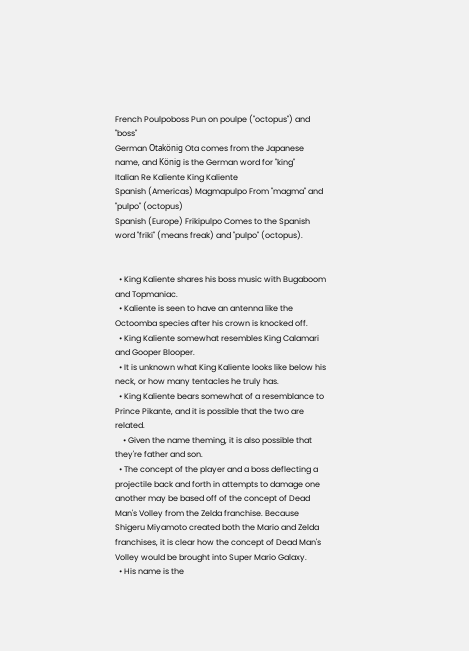French Poulpoboss Pun on poulpe ("octopus") and "boss"
German Otakönig Ota comes from the Japanese name, and König is the German word for "king"
Italian Re Kaliente King Kaliente
Spanish (Americas) Magmapulpo From "magma" and "pulpo" (octopus)
Spanish (Europe) Frikipulpo Comes to the Spanish word "friki" (means freak) and "pulpo" (octopus).


  • King Kaliente shares his boss music with Bugaboom and Topmaniac.
  • Kaliente is seen to have an antenna like the Octoomba species after his crown is knocked off.
  • King Kaliente somewhat resembles King Calamari and Gooper Blooper.
  • It is unknown what King Kaliente looks like below his neck, or how many tentacles he truly has.
  • King Kaliente bears somewhat of a resemblance to Prince Pikante, and it is possible that the two are related.
    • Given the name theming, it is also possible that they're father and son.
  • The concept of the player and a boss deflecting a projectile back and forth in attempts to damage one another may be based off of the concept of Dead Man's Volley from the Zelda franchise. Because Shigeru Miyamoto created both the Mario and Zelda franchises, it is clear how the concept of Dead Man's Volley would be brought into Super Mario Galaxy.
  • His name is the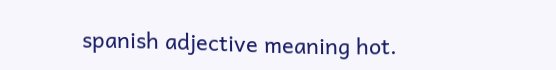spanish adjective meaning hot.